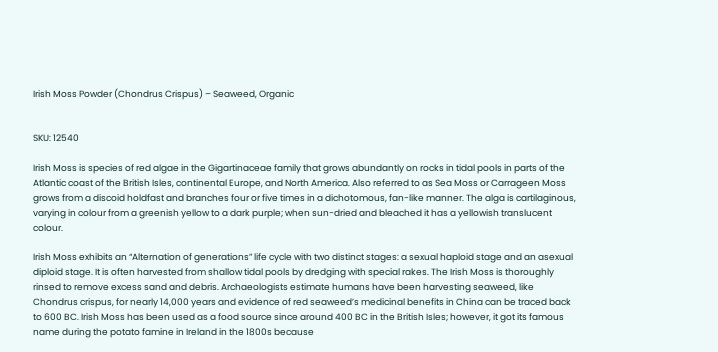Irish Moss Powder (Chondrus Crispus) – Seaweed, Organic


SKU: 12540

Irish Moss is species of red algae in the Gigartinaceae family that grows abundantly on rocks in tidal pools in parts of the Atlantic coast of the British Isles, continental Europe, and North America. Also referred to as Sea Moss or Carrageen Moss grows from a discoid holdfast and branches four or five times in a dichotomous, fan-like manner. The alga is cartilaginous, varying in colour from a greenish yellow to a dark purple; when sun-dried and bleached it has a yellowish translucent colour.

Irish Moss exhibits an “Alternation of generations” life cycle with two distinct stages: a sexual haploid stage and an asexual diploid stage. It is often harvested from shallow tidal pools by dredging with special rakes. The Irish Moss is thoroughly rinsed to remove excess sand and debris. Archaeologists estimate humans have been harvesting seaweed, like Chondrus crispus, for nearly 14,000 years and evidence of red seaweed’s medicinal benefits in China can be traced back to 600 BC. Irish Moss has been used as a food source since around 400 BC in the British Isles; however, it got its famous name during the potato famine in Ireland in the 1800s because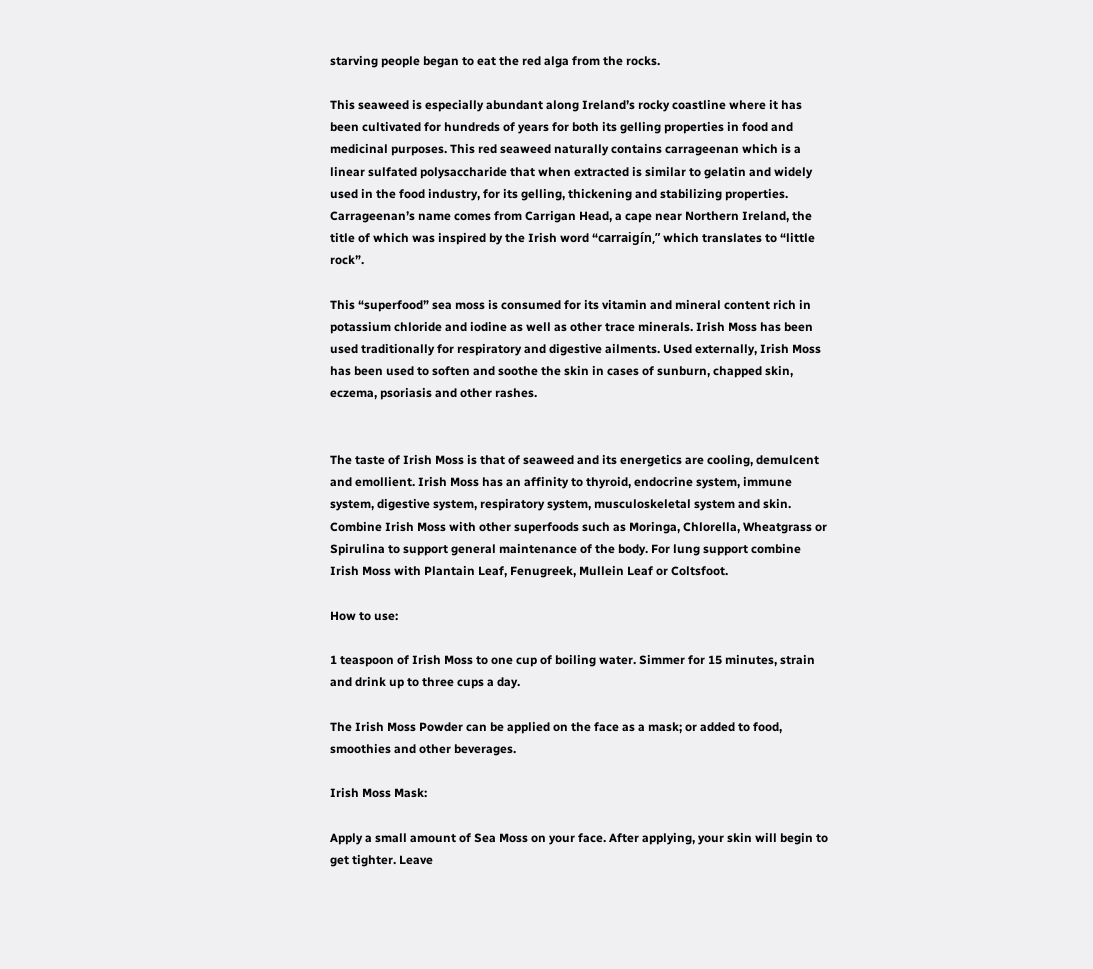starving people began to eat the red alga from the rocks.

This seaweed is especially abundant along Ireland’s rocky coastline where it has been cultivated for hundreds of years for both its gelling properties in food and medicinal purposes. This red seaweed naturally contains carrageenan which is a linear sulfated polysaccharide that when extracted is similar to gelatin and widely used in the food industry, for its gelling, thickening and stabilizing properties. Carrageenan’s name comes from Carrigan Head, a cape near Northern Ireland, the title of which was inspired by the Irish word “carraigín,” which translates to “little rock”.

This “superfood” sea moss is consumed for its vitamin and mineral content rich in potassium chloride and iodine as well as other trace minerals. Irish Moss has been used traditionally for respiratory and digestive ailments. Used externally, Irish Moss has been used to soften and soothe the skin in cases of sunburn, chapped skin, eczema, psoriasis and other rashes.


The taste of Irish Moss is that of seaweed and its energetics are cooling, demulcent and emollient. Irish Moss has an affinity to thyroid, endocrine system, immune system, digestive system, respiratory system, musculoskeletal system and skin. Combine Irish Moss with other superfoods such as Moringa, Chlorella, Wheatgrass or Spirulina to support general maintenance of the body. For lung support combine Irish Moss with Plantain Leaf, Fenugreek, Mullein Leaf or Coltsfoot.

How to use:

1 teaspoon of Irish Moss to one cup of boiling water. Simmer for 15 minutes, strain and drink up to three cups a day.

The Irish Moss Powder can be applied on the face as a mask; or added to food, smoothies and other beverages.

Irish Moss Mask:

Apply a small amount of Sea Moss on your face. After applying, your skin will begin to get tighter. Leave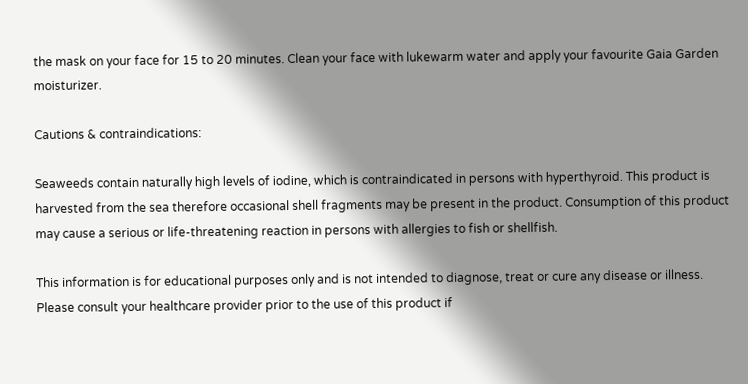the mask on your face for 15 to 20 minutes. Clean your face with lukewarm water and apply your favourite Gaia Garden moisturizer.

Cautions & contraindications:

Seaweeds contain naturally high levels of iodine, which is contraindicated in persons with hyperthyroid. This product is harvested from the sea therefore occasional shell fragments may be present in the product. Consumption of this product may cause a serious or life-threatening reaction in persons with allergies to fish or shellfish.

This information is for educational purposes only and is not intended to diagnose, treat or cure any disease or illness. Please consult your healthcare provider prior to the use of this product if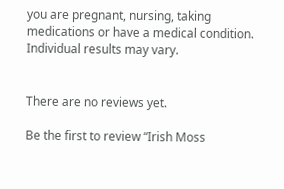you are pregnant, nursing, taking medications or have a medical condition. Individual results may vary.


There are no reviews yet.

Be the first to review “Irish Moss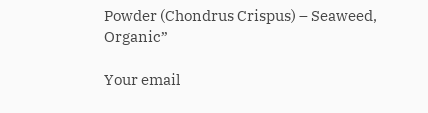Powder (Chondrus Crispus) – Seaweed, Organic”

Your email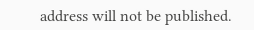address will not be published.